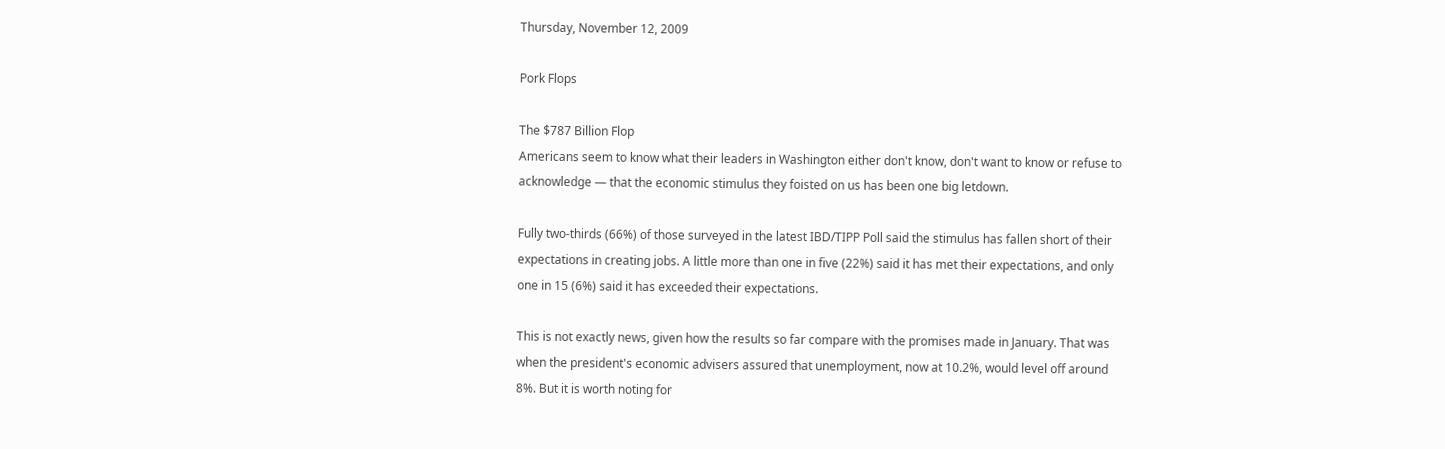Thursday, November 12, 2009

Pork Flops

The $787 Billion Flop
Americans seem to know what their leaders in Washington either don't know, don't want to know or refuse to acknowledge — that the economic stimulus they foisted on us has been one big letdown.

Fully two-thirds (66%) of those surveyed in the latest IBD/TIPP Poll said the stimulus has fallen short of their expectations in creating jobs. A little more than one in five (22%) said it has met their expectations, and only one in 15 (6%) said it has exceeded their expectations.

This is not exactly news, given how the results so far compare with the promises made in January. That was when the president's economic advisers assured that unemployment, now at 10.2%, would level off around 8%. But it is worth noting for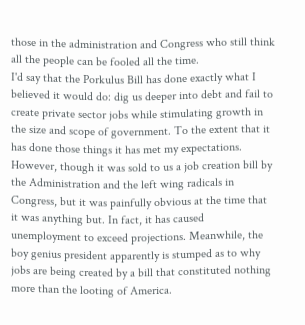those in the administration and Congress who still think all the people can be fooled all the time.
I'd say that the Porkulus Bill has done exactly what I believed it would do: dig us deeper into debt and fail to create private sector jobs while stimulating growth in the size and scope of government. To the extent that it has done those things it has met my expectations. However, though it was sold to us a job creation bill by the Administration and the left wing radicals in Congress, but it was painfully obvious at the time that it was anything but. In fact, it has caused unemployment to exceed projections. Meanwhile, the boy genius president apparently is stumped as to why jobs are being created by a bill that constituted nothing more than the looting of America.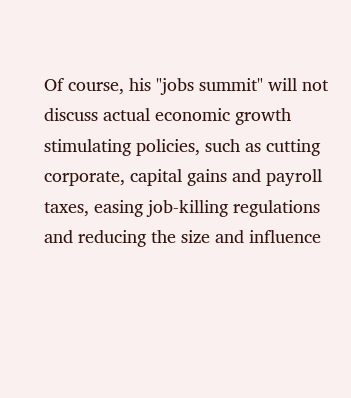Of course, his "jobs summit" will not discuss actual economic growth stimulating policies, such as cutting corporate, capital gains and payroll taxes, easing job-killing regulations and reducing the size and influence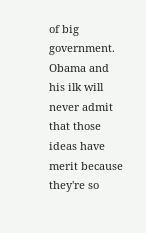of big government. Obama and his ilk will never admit that those ideas have merit because they're so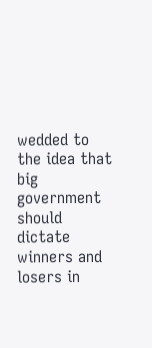wedded to the idea that big government should dictate winners and losers in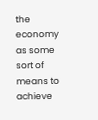the economy as some sort of means to achieve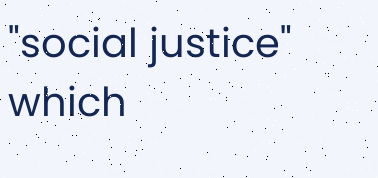"social justice" which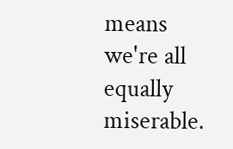means we're all equally miserable.